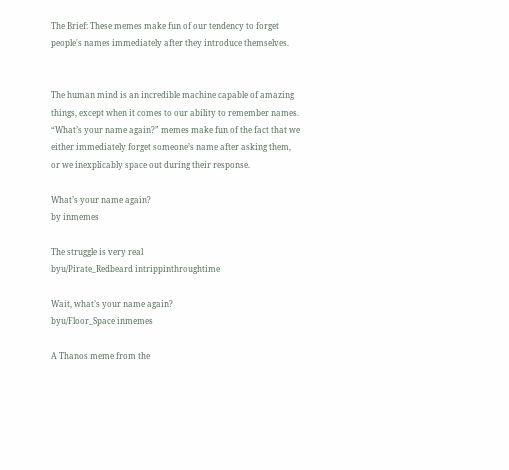The Brief: These memes make fun of our tendency to forget people's names immediately after they introduce themselves.


The human mind is an incredible machine capable of amazing things, except when it comes to our ability to remember names. “What’s your name again?” memes make fun of the fact that we either immediately forget someone’s name after asking them, or we inexplicably space out during their response.

What’s your name again?
by inmemes

The struggle is very real
byu/Pirate_Redbeard intrippinthroughtime

Wait, what’s your name again?
byu/Floor_Space inmemes

A Thanos meme from the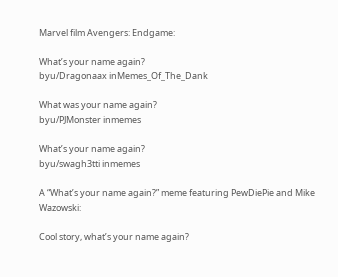Marvel film Avengers: Endgame:

What’s your name again?
byu/Dragonaax inMemes_Of_The_Dank

What was your name again?
byu/PJMonster inmemes

What’s your name again?
byu/swagh3tti inmemes

A “What’s your name again?” meme featuring PewDiePie and Mike Wazowski:

Cool story, what’s your name again?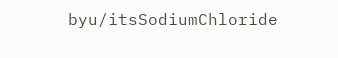byu/itsSodiumChloride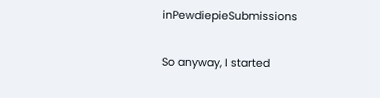inPewdiepieSubmissions

So anyway, I started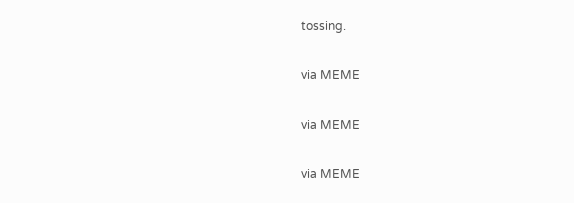tossing.

via MEME

via MEME

via MEME